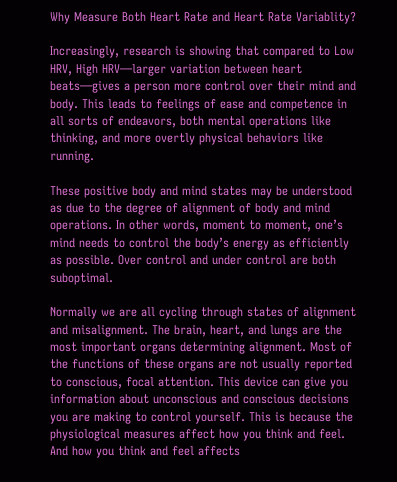Why Measure Both Heart Rate and Heart Rate Variablity?

Increasingly, research is showing that compared to Low HRV, High HRV—larger variation between heart beats—gives a person more control over their mind and body. This leads to feelings of ease and competence in all sorts of endeavors, both mental operations like thinking, and more overtly physical behaviors like running.

These positive body and mind states may be understood as due to the degree of alignment of body and mind operations. In other words, moment to moment, one’s mind needs to control the body’s energy as efficiently as possible. Over control and under control are both suboptimal.

Normally we are all cycling through states of alignment and misalignment. The brain, heart, and lungs are the most important organs determining alignment. Most of the functions of these organs are not usually reported to conscious, focal attention. This device can give you information about unconscious and conscious decisions you are making to control yourself. This is because the physiological measures affect how you think and feel. And how you think and feel affects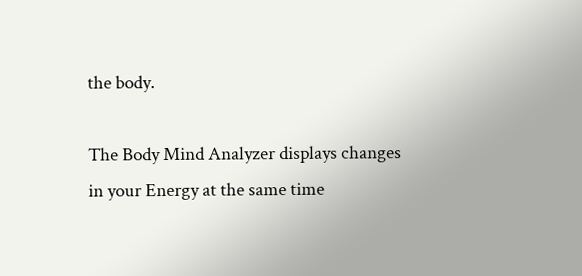the body.

The Body Mind Analyzer displays changes in your Energy at the same time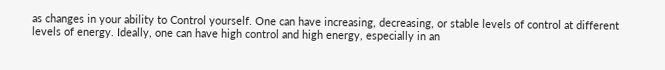as changes in your ability to Control yourself. One can have increasing, decreasing, or stable levels of control at different levels of energy. Ideally, one can have high control and high energy, especially in an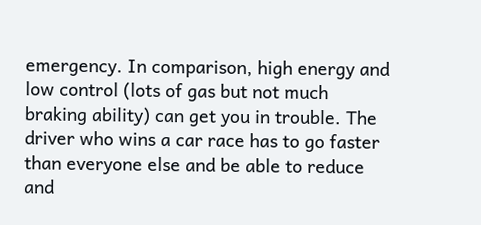emergency. In comparison, high energy and low control (lots of gas but not much braking ability) can get you in trouble. The driver who wins a car race has to go faster than everyone else and be able to reduce and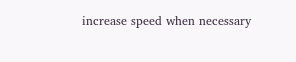increase speed when necessary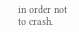in order not to crash.